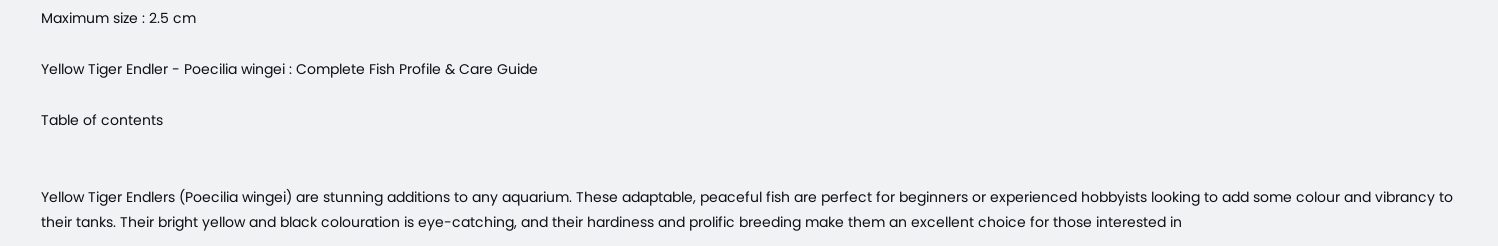Maximum size : 2.5 cm

Yellow Tiger Endler - Poecilia wingei : Complete Fish Profile & Care Guide

Table of contents


Yellow Tiger Endlers (Poecilia wingei) are stunning additions to any aquarium. These adaptable, peaceful fish are perfect for beginners or experienced hobbyists looking to add some colour and vibrancy to their tanks. Their bright yellow and black colouration is eye-catching, and their hardiness and prolific breeding make them an excellent choice for those interested in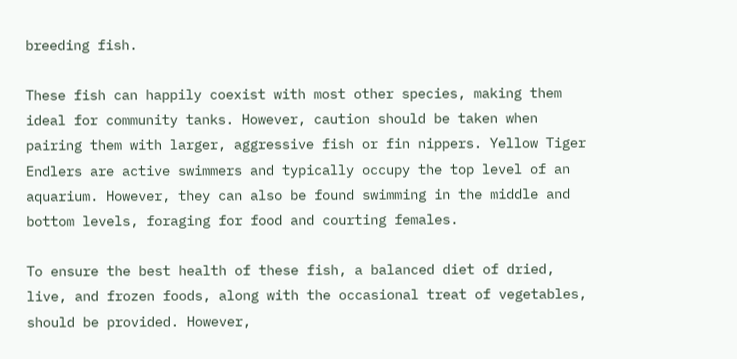breeding fish.

These fish can happily coexist with most other species, making them ideal for community tanks. However, caution should be taken when pairing them with larger, aggressive fish or fin nippers. Yellow Tiger Endlers are active swimmers and typically occupy the top level of an aquarium. However, they can also be found swimming in the middle and bottom levels, foraging for food and courting females.

To ensure the best health of these fish, a balanced diet of dried, live, and frozen foods, along with the occasional treat of vegetables, should be provided. However,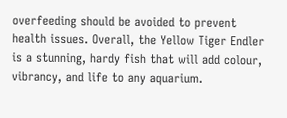overfeeding should be avoided to prevent health issues. Overall, the Yellow Tiger Endler is a stunning, hardy fish that will add colour, vibrancy, and life to any aquarium.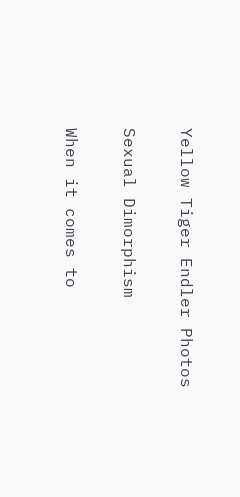Yellow Tiger Endler Photos

Sexual Dimorphism

When it comes to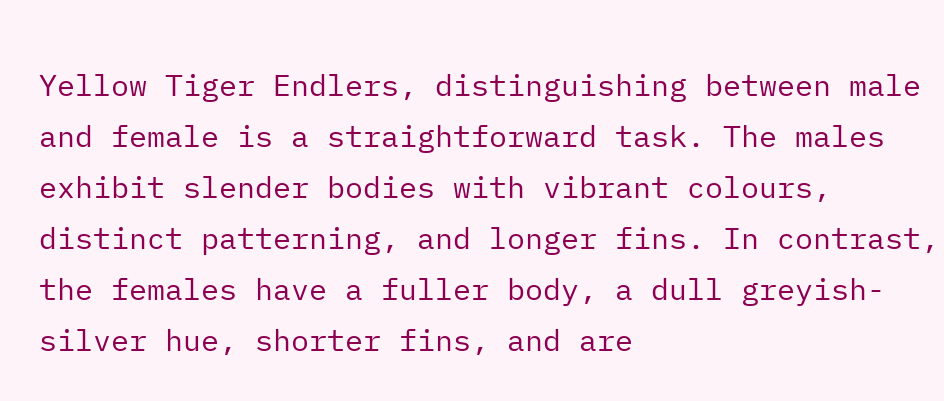Yellow Tiger Endlers, distinguishing between male and female is a straightforward task. The males exhibit slender bodies with vibrant colours, distinct patterning, and longer fins. In contrast, the females have a fuller body, a dull greyish-silver hue, shorter fins, and are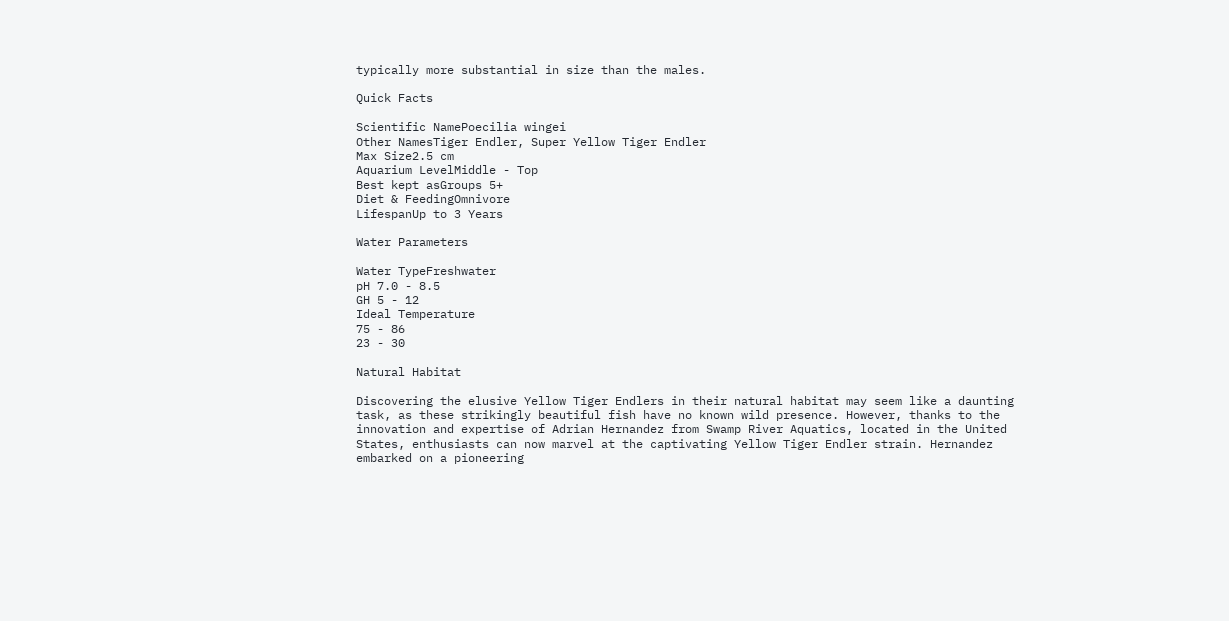typically more substantial in size than the males.

Quick Facts

Scientific NamePoecilia wingei
Other NamesTiger Endler, Super Yellow Tiger Endler
Max Size2.5 cm
Aquarium LevelMiddle - Top
Best kept asGroups 5+
Diet & FeedingOmnivore
LifespanUp to 3 Years

Water Parameters

Water TypeFreshwater
pH 7.0 - 8.5
GH 5 - 12
Ideal Temperature
75 - 86
23 - 30

Natural Habitat

Discovering the elusive Yellow Tiger Endlers in their natural habitat may seem like a daunting task, as these strikingly beautiful fish have no known wild presence. However, thanks to the innovation and expertise of Adrian Hernandez from Swamp River Aquatics, located in the United States, enthusiasts can now marvel at the captivating Yellow Tiger Endler strain. Hernandez embarked on a pioneering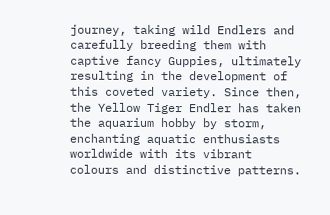journey, taking wild Endlers and carefully breeding them with captive fancy Guppies, ultimately resulting in the development of this coveted variety. Since then, the Yellow Tiger Endler has taken the aquarium hobby by storm, enchanting aquatic enthusiasts worldwide with its vibrant colours and distinctive patterns.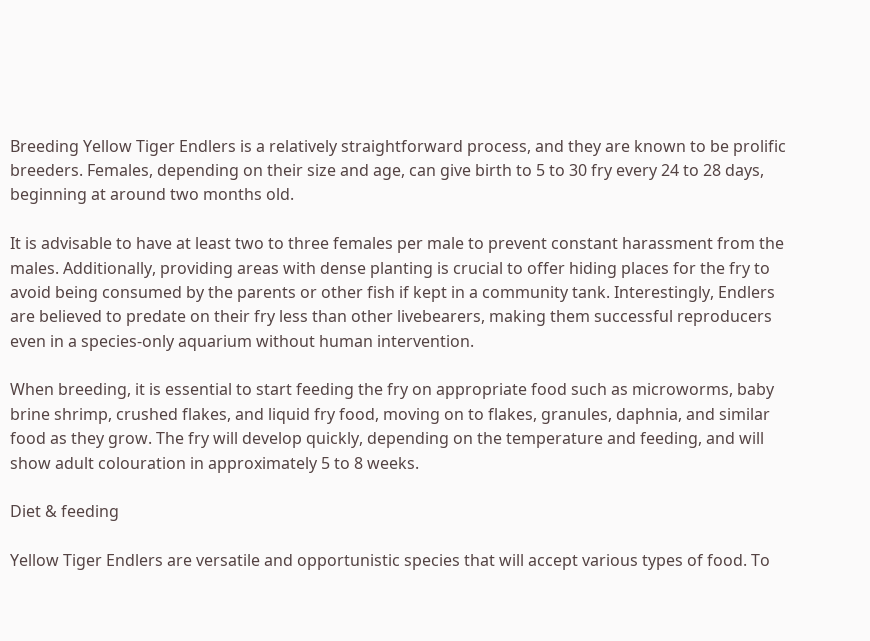Breeding Yellow Tiger Endlers is a relatively straightforward process, and they are known to be prolific breeders. Females, depending on their size and age, can give birth to 5 to 30 fry every 24 to 28 days, beginning at around two months old.

It is advisable to have at least two to three females per male to prevent constant harassment from the males. Additionally, providing areas with dense planting is crucial to offer hiding places for the fry to avoid being consumed by the parents or other fish if kept in a community tank. Interestingly, Endlers are believed to predate on their fry less than other livebearers, making them successful reproducers even in a species-only aquarium without human intervention.

When breeding, it is essential to start feeding the fry on appropriate food such as microworms, baby brine shrimp, crushed flakes, and liquid fry food, moving on to flakes, granules, daphnia, and similar food as they grow. The fry will develop quickly, depending on the temperature and feeding, and will show adult colouration in approximately 5 to 8 weeks.

Diet & feeding

Yellow Tiger Endlers are versatile and opportunistic species that will accept various types of food. To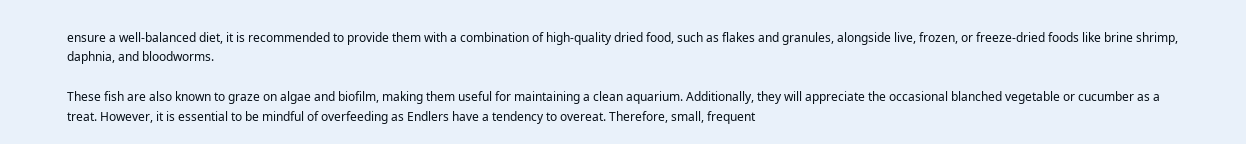ensure a well-balanced diet, it is recommended to provide them with a combination of high-quality dried food, such as flakes and granules, alongside live, frozen, or freeze-dried foods like brine shrimp, daphnia, and bloodworms.

These fish are also known to graze on algae and biofilm, making them useful for maintaining a clean aquarium. Additionally, they will appreciate the occasional blanched vegetable or cucumber as a treat. However, it is essential to be mindful of overfeeding as Endlers have a tendency to overeat. Therefore, small, frequent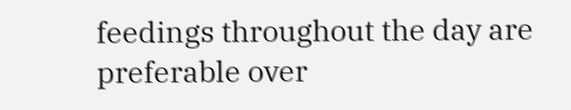feedings throughout the day are preferable over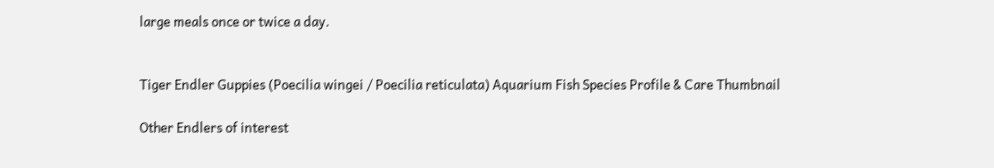large meals once or twice a day.


Tiger Endler Guppies (Poecilia wingei / Poecilia reticulata) Aquarium Fish Species Profile & Care Thumbnail

Other Endlers of interest